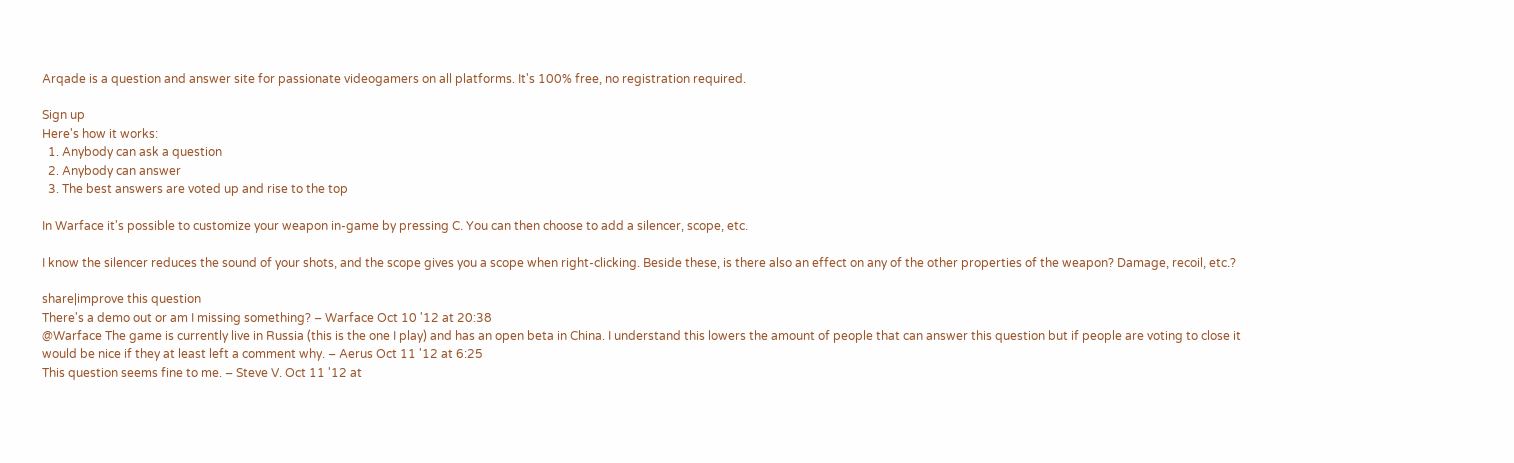Arqade is a question and answer site for passionate videogamers on all platforms. It's 100% free, no registration required.

Sign up
Here's how it works:
  1. Anybody can ask a question
  2. Anybody can answer
  3. The best answers are voted up and rise to the top

In Warface it's possible to customize your weapon in-game by pressing C. You can then choose to add a silencer, scope, etc.

I know the silencer reduces the sound of your shots, and the scope gives you a scope when right-clicking. Beside these, is there also an effect on any of the other properties of the weapon? Damage, recoil, etc.?

share|improve this question
There's a demo out or am I missing something? – Warface Oct 10 '12 at 20:38
@Warface The game is currently live in Russia (this is the one I play) and has an open beta in China. I understand this lowers the amount of people that can answer this question but if people are voting to close it would be nice if they at least left a comment why. – Aerus Oct 11 '12 at 6:25
This question seems fine to me. – Steve V. Oct 11 '12 at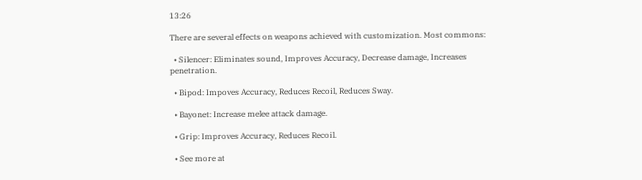13:26

There are several effects on weapons achieved with customization. Most commons:

  • Silencer: Eliminates sound, Improves Accuracy, Decrease damage, Increases penetration.

  • Bipod: Impoves Accuracy, Reduces Recoil, Reduces Sway.

  • Bayonet: Increase melee attack damage.

  • Grip: Improves Accuracy, Reduces Recoil.

  • See more at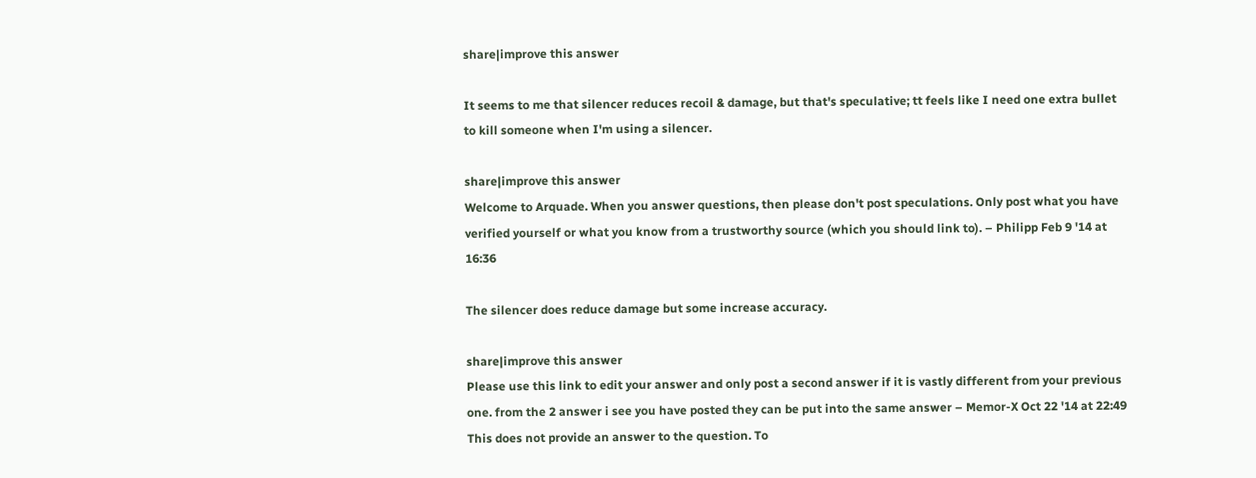share|improve this answer

It seems to me that silencer reduces recoil & damage, but that's speculative; tt feels like I need one extra bullet to kill someone when I'm using a silencer.

share|improve this answer
Welcome to Arquade. When you answer questions, then please don't post speculations. Only post what you have verified yourself or what you know from a trustworthy source (which you should link to). – Philipp Feb 9 '14 at 16:36

The silencer does reduce damage but some increase accuracy.

share|improve this answer
Please use this link to edit your answer and only post a second answer if it is vastly different from your previous one. from the 2 answer i see you have posted they can be put into the same answer – Memor-X Oct 22 '14 at 22:49
This does not provide an answer to the question. To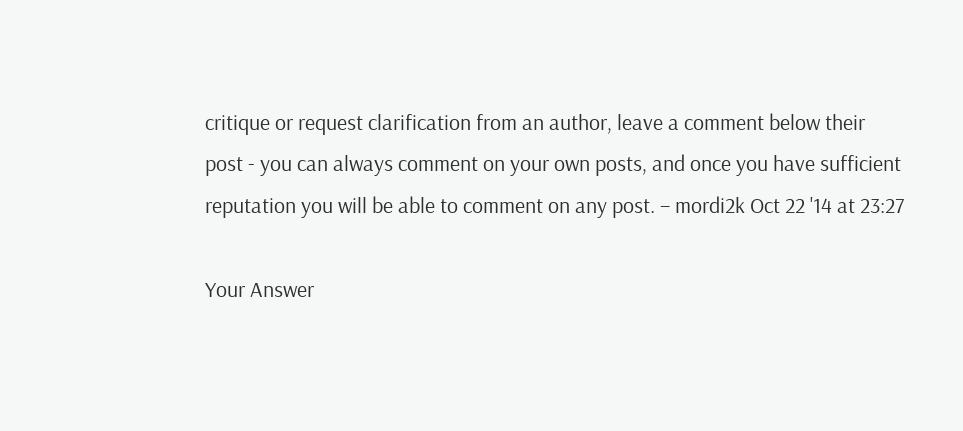critique or request clarification from an author, leave a comment below their post - you can always comment on your own posts, and once you have sufficient reputation you will be able to comment on any post. – mordi2k Oct 22 '14 at 23:27

Your Answer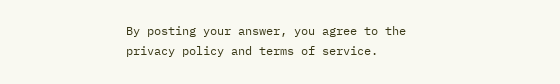By posting your answer, you agree to the privacy policy and terms of service.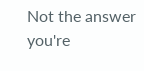Not the answer you're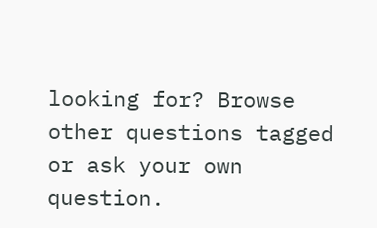looking for? Browse other questions tagged or ask your own question.